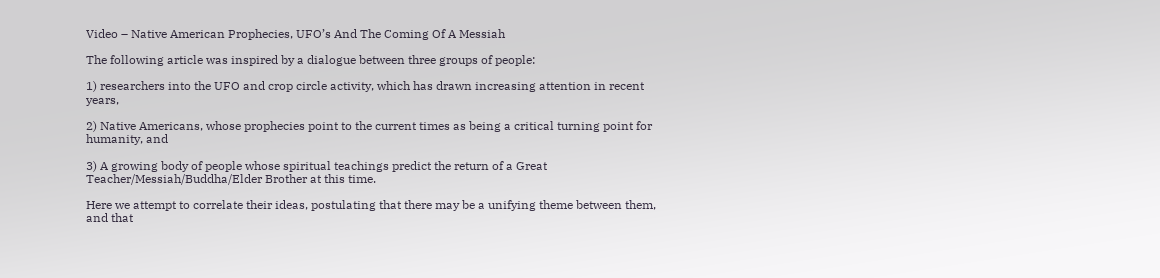Video – Native American Prophecies, UFO’s And The Coming Of A Messiah

The following article was inspired by a dialogue between three groups of people:

1) researchers into the UFO and crop circle activity, which has drawn increasing attention in recent years,

2) Native Americans, whose prophecies point to the current times as being a critical turning point for humanity, and

3) A growing body of people whose spiritual teachings predict the return of a Great Teacher/Messiah/Buddha/Elder Brother at this time.

Here we attempt to correlate their ideas, postulating that there may be a unifying theme between them, and that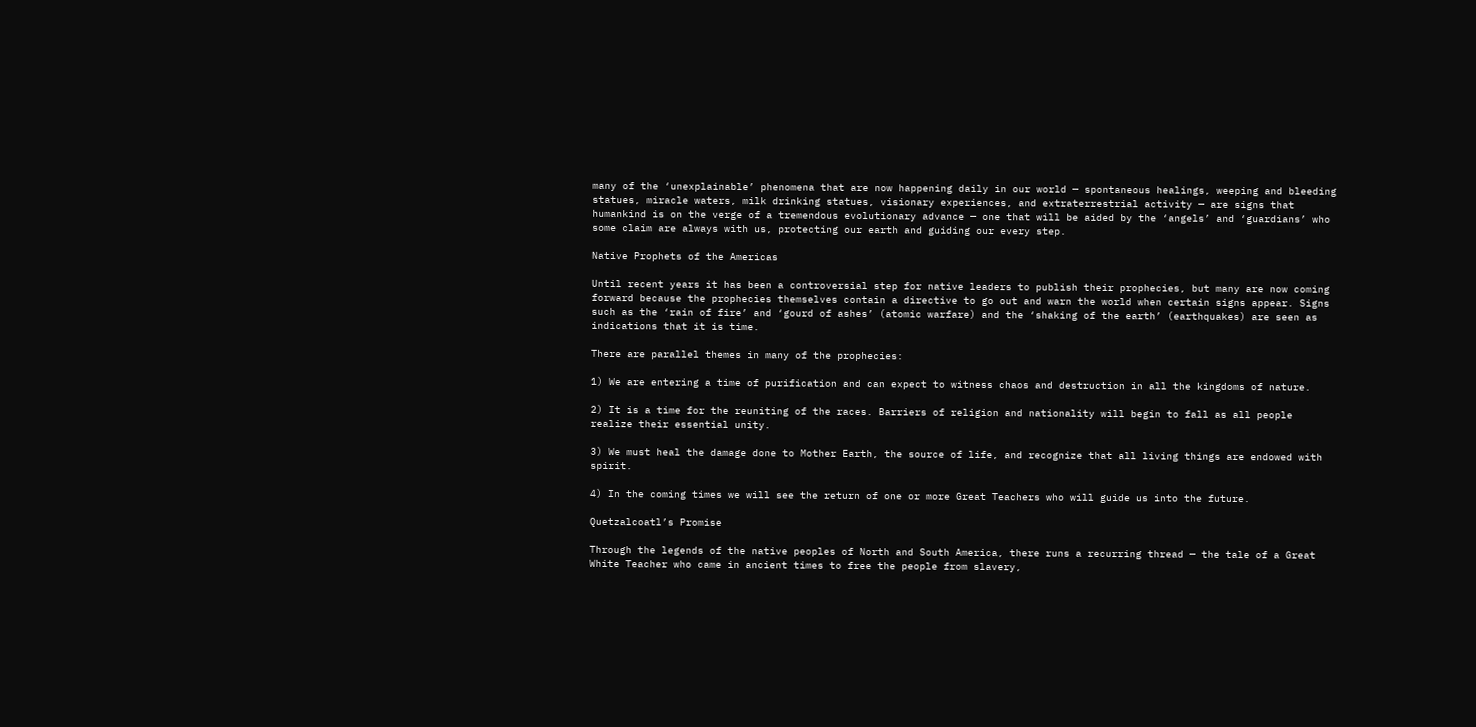many of the ‘unexplainable’ phenomena that are now happening daily in our world — spontaneous healings, weeping and bleeding statues, miracle waters, milk drinking statues, visionary experiences, and extraterrestrial activity — are signs that humankind is on the verge of a tremendous evolutionary advance — one that will be aided by the ‘angels’ and ‘guardians’ who some claim are always with us, protecting our earth and guiding our every step.

Native Prophets of the Americas

Until recent years it has been a controversial step for native leaders to publish their prophecies, but many are now coming forward because the prophecies themselves contain a directive to go out and warn the world when certain signs appear. Signs such as the ‘rain of fire’ and ‘gourd of ashes’ (atomic warfare) and the ‘shaking of the earth’ (earthquakes) are seen as indications that it is time.

There are parallel themes in many of the prophecies:

1) We are entering a time of purification and can expect to witness chaos and destruction in all the kingdoms of nature.

2) It is a time for the reuniting of the races. Barriers of religion and nationality will begin to fall as all people realize their essential unity.

3) We must heal the damage done to Mother Earth, the source of life, and recognize that all living things are endowed with spirit.

4) In the coming times we will see the return of one or more Great Teachers who will guide us into the future.

Quetzalcoatl’s Promise

Through the legends of the native peoples of North and South America, there runs a recurring thread — the tale of a Great White Teacher who came in ancient times to free the people from slavery,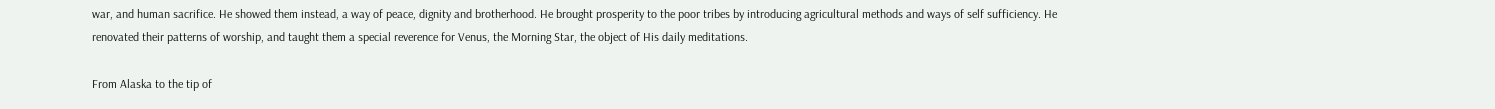war, and human sacrifice. He showed them instead, a way of peace, dignity and brotherhood. He brought prosperity to the poor tribes by introducing agricultural methods and ways of self sufficiency. He renovated their patterns of worship, and taught them a special reverence for Venus, the Morning Star, the object of His daily meditations.

From Alaska to the tip of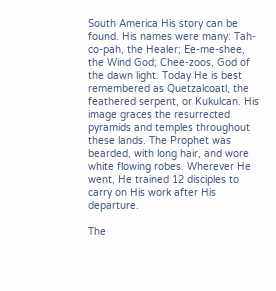South America His story can be found. His names were many: Tah-co-pah, the Healer; Ee-me-shee, the Wind God; Chee-zoos, God of the dawn light. Today He is best remembered as Quetzalcoatl, the feathered serpent, or Kukulcan. His image graces the resurrected pyramids and temples throughout these lands. The Prophet was bearded, with long hair, and wore white flowing robes. Wherever He went, He trained 12 disciples to carry on His work after His departure.

The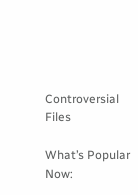Controversial Files

What’s Popular Now: